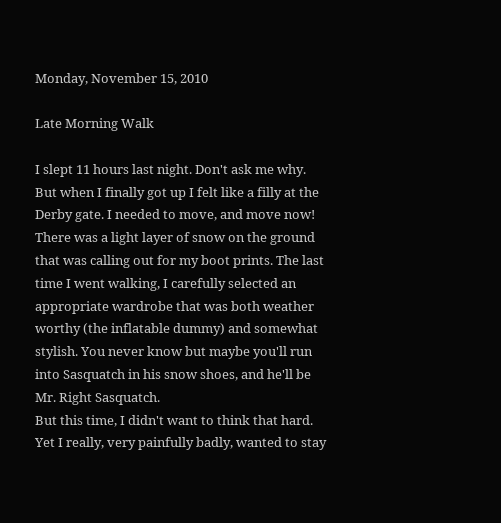Monday, November 15, 2010

Late Morning Walk

I slept 11 hours last night. Don't ask me why. But when I finally got up I felt like a filly at the Derby gate. I needed to move, and move now!
There was a light layer of snow on the ground that was calling out for my boot prints. The last time I went walking, I carefully selected an appropriate wardrobe that was both weather worthy (the inflatable dummy) and somewhat stylish. You never know but maybe you'll run into Sasquatch in his snow shoes, and he'll be Mr. Right Sasquatch.
But this time, I didn't want to think that hard. Yet I really, very painfully badly, wanted to stay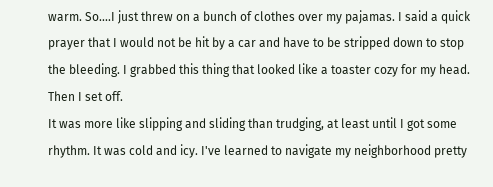warm. So....I just threw on a bunch of clothes over my pajamas. I said a quick prayer that I would not be hit by a car and have to be stripped down to stop the bleeding. I grabbed this thing that looked like a toaster cozy for my head. Then I set off.
It was more like slipping and sliding than trudging, at least until I got some rhythm. It was cold and icy. I've learned to navigate my neighborhood pretty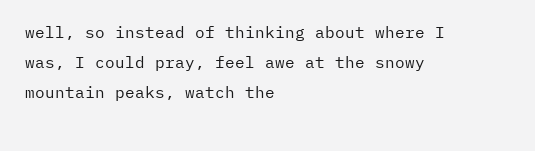well, so instead of thinking about where I was, I could pray, feel awe at the snowy mountain peaks, watch the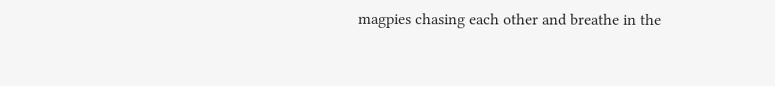magpies chasing each other and breathe in the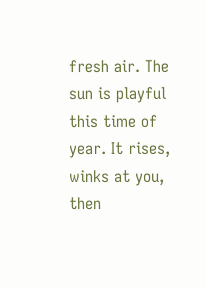fresh air. The sun is playful this time of year. It rises, winks at you, then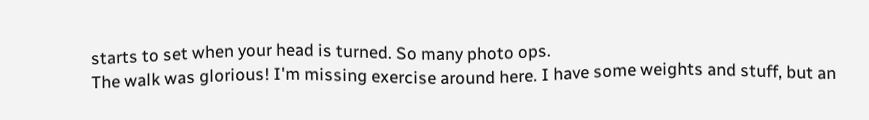starts to set when your head is turned. So many photo ops.
The walk was glorious! I'm missing exercise around here. I have some weights and stuff, but an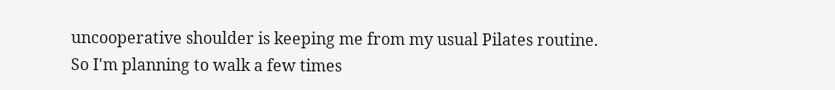uncooperative shoulder is keeping me from my usual Pilates routine.
So I'm planning to walk a few times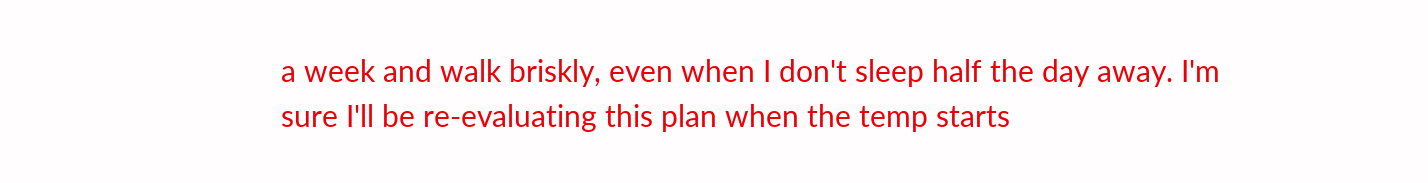a week and walk briskly, even when I don't sleep half the day away. I'm sure I'll be re-evaluating this plan when the temp starts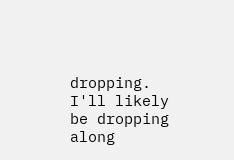dropping. I'll likely be dropping along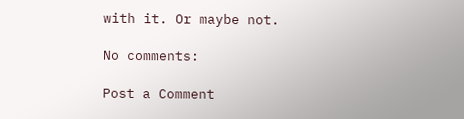with it. Or maybe not.

No comments:

Post a Comment